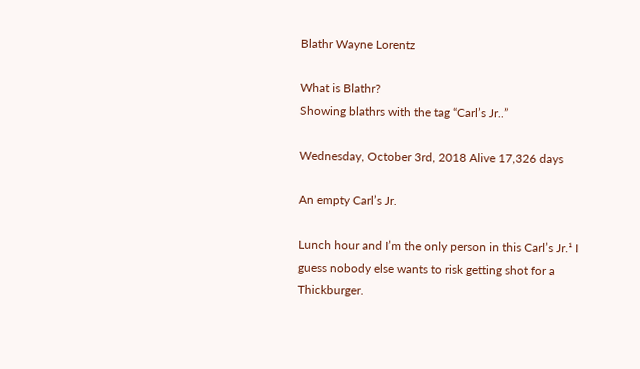Blathr Wayne Lorentz

What is Blathr?
Showing blathrs with the tag “Carlʼs Jr..”

Wednesday, October 3rd, 2018 Alive 17,326 days

An empty Carlʼs Jr.

Lunch hour and Iʼm the only person in this Carlʼs Jr.¹ I guess nobody else wants to risk getting shot for a Thickburger.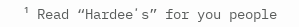¹ Read “Hardeeʼs” for you people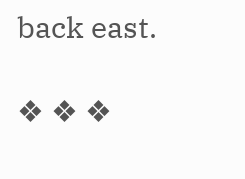back east.

❖ ❖ ❖